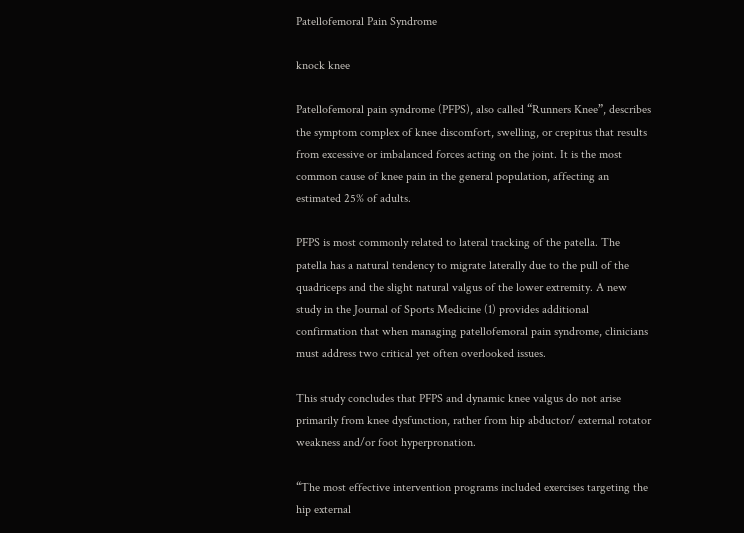Patellofemoral Pain Syndrome

knock knee

Patellofemoral pain syndrome (PFPS), also called “Runners Knee”, describes the symptom complex of knee discomfort, swelling, or crepitus that results from excessive or imbalanced forces acting on the joint. It is the most common cause of knee pain in the general population, affecting an estimated 25% of adults.

PFPS is most commonly related to lateral tracking of the patella. The patella has a natural tendency to migrate laterally due to the pull of the quadriceps and the slight natural valgus of the lower extremity. A new study in the Journal of Sports Medicine (1) provides additional confirmation that when managing patellofemoral pain syndrome, clinicians must address two critical yet often overlooked issues.

This study concludes that PFPS and dynamic knee valgus do not arise primarily from knee dysfunction, rather from hip abductor/ external rotator weakness and/or foot hyperpronation.

“The most effective intervention programs included exercises targeting the hip external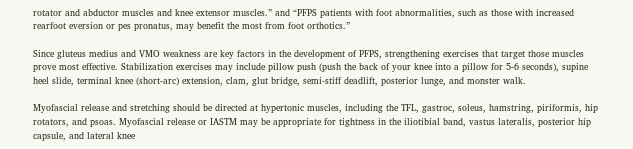rotator and abductor muscles and knee extensor muscles.” and “PFPS patients with foot abnormalities, such as those with increased rearfoot eversion or pes pronatus, may benefit the most from foot orthotics.”

Since gluteus medius and VMO weakness are key factors in the development of PFPS, strengthening exercises that target those muscles prove most effective. Stabilization exercises may include pillow push (push the back of your knee into a pillow for 5-6 seconds), supine heel slide, terminal knee (short-arc) extension, clam, glut bridge, semi-stiff deadlift, posterior lunge, and monster walk.

Myofascial release and stretching should be directed at hypertonic muscles, including the TFL, gastroc, soleus, hamstring, piriformis, hip rotators, and psoas. Myofascial release or IASTM may be appropriate for tightness in the iliotibial band, vastus lateralis, posterior hip capsule, and lateral knee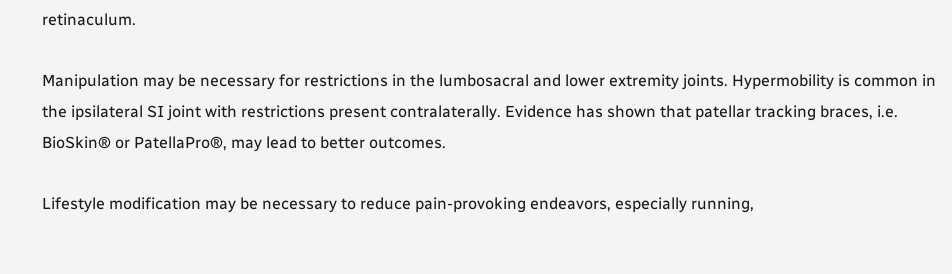retinaculum.

Manipulation may be necessary for restrictions in the lumbosacral and lower extremity joints. Hypermobility is common in the ipsilateral SI joint with restrictions present contralaterally. Evidence has shown that patellar tracking braces, i.e. BioSkin® or PatellaPro®, may lead to better outcomes.

Lifestyle modification may be necessary to reduce pain-provoking endeavors, especially running,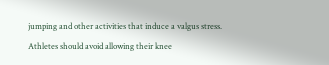jumping and other activities that induce a valgus stress. Athletes should avoid allowing their knee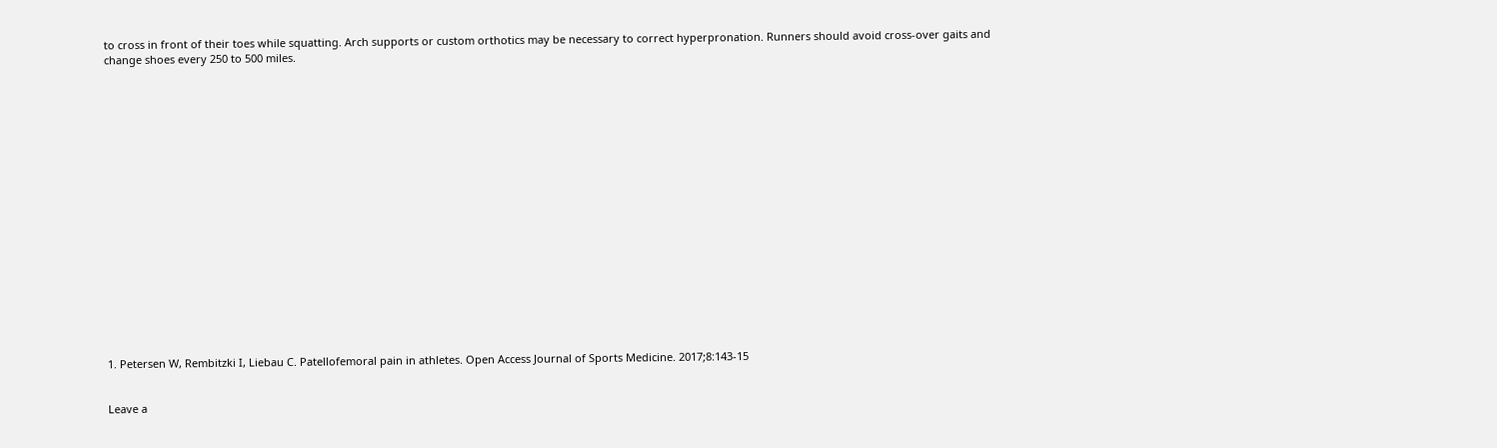to cross in front of their toes while squatting. Arch supports or custom orthotics may be necessary to correct hyperpronation. Runners should avoid cross-over gaits and change shoes every 250 to 500 miles.



















1. Petersen W, Rembitzki I, Liebau C. Patellofemoral pain in athletes. Open Access Journal of Sports Medicine. 2017;8:143-15


Leave a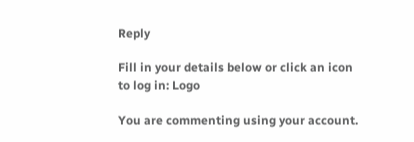Reply

Fill in your details below or click an icon to log in: Logo

You are commenting using your account.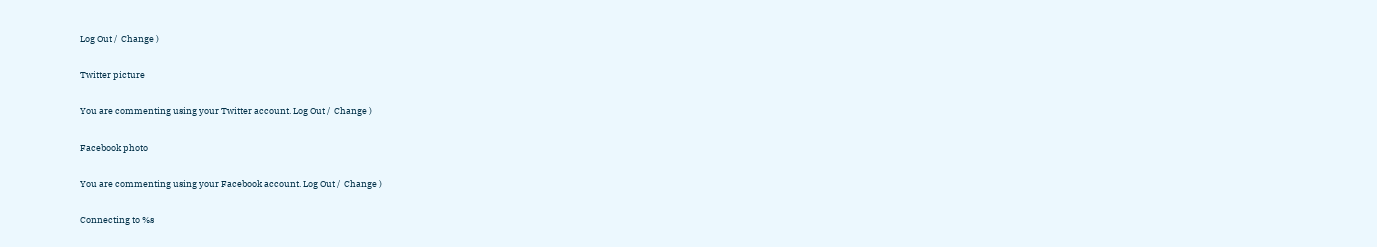Log Out /  Change )

Twitter picture

You are commenting using your Twitter account. Log Out /  Change )

Facebook photo

You are commenting using your Facebook account. Log Out /  Change )

Connecting to %s